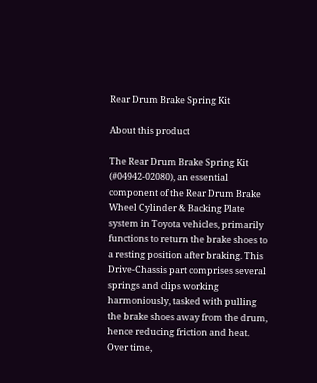Rear Drum Brake Spring Kit

About this product

The Rear Drum Brake Spring Kit (#04942-02080), an essential component of the Rear Drum Brake Wheel Cylinder & Backing Plate system in Toyota vehicles, primarily functions to return the brake shoes to a resting position after braking. This Drive-Chassis part comprises several springs and clips working harmoniously, tasked with pulling the brake shoes away from the drum, hence reducing friction and heat. Over time,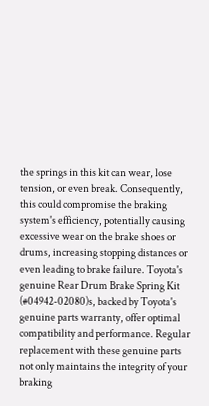the springs in this kit can wear, lose tension, or even break. Consequently, this could compromise the braking system's efficiency, potentially causing excessive wear on the brake shoes or drums, increasing stopping distances or even leading to brake failure. Toyota's genuine Rear Drum Brake Spring Kit (#04942-02080)s, backed by Toyota's genuine parts warranty, offer optimal compatibility and performance. Regular replacement with these genuine parts not only maintains the integrity of your braking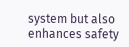system but also enhances safety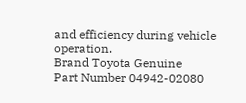and efficiency during vehicle operation.
Brand Toyota Genuine
Part Number 04942-02080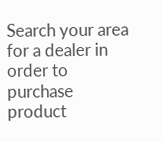Search your area for a dealer in order to purchase product